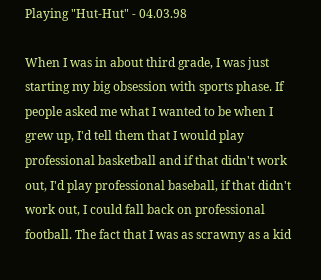Playing "Hut-Hut" - 04.03.98

When I was in about third grade, I was just starting my big obsession with sports phase. If people asked me what I wanted to be when I grew up, I'd tell them that I would play professional basketball and if that didn't work out, I'd play professional baseball, if that didn't work out, I could fall back on professional football. The fact that I was as scrawny as a kid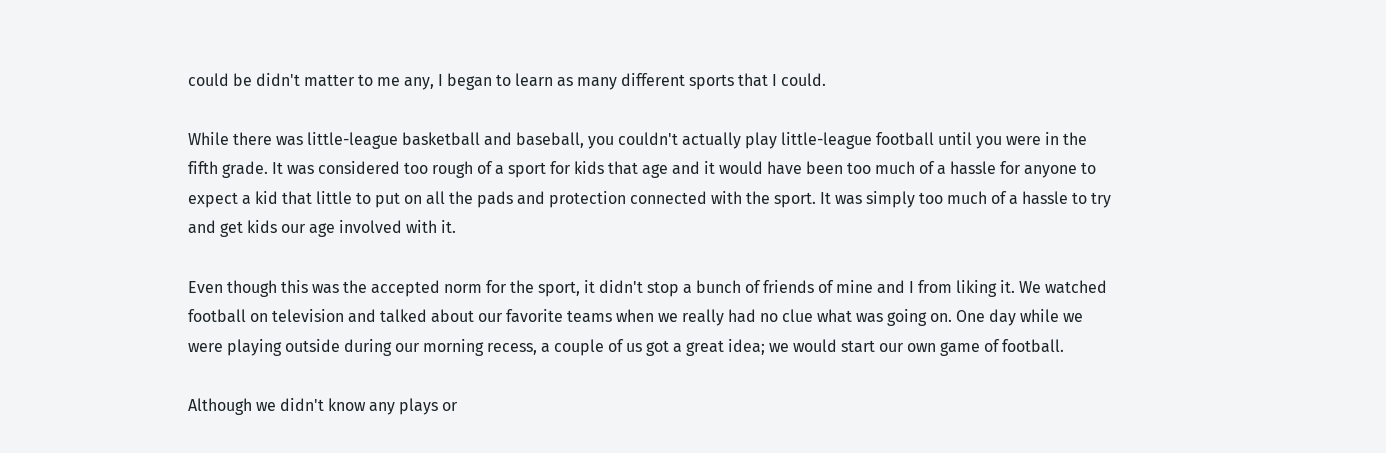could be didn't matter to me any, I began to learn as many different sports that I could.

While there was little-league basketball and baseball, you couldn't actually play little-league football until you were in the fifth grade. It was considered too rough of a sport for kids that age and it would have been too much of a hassle for anyone to expect a kid that little to put on all the pads and protection connected with the sport. It was simply too much of a hassle to try and get kids our age involved with it.

Even though this was the accepted norm for the sport, it didn't stop a bunch of friends of mine and I from liking it. We watched football on television and talked about our favorite teams when we really had no clue what was going on. One day while we were playing outside during our morning recess, a couple of us got a great idea; we would start our own game of football.

Although we didn't know any plays or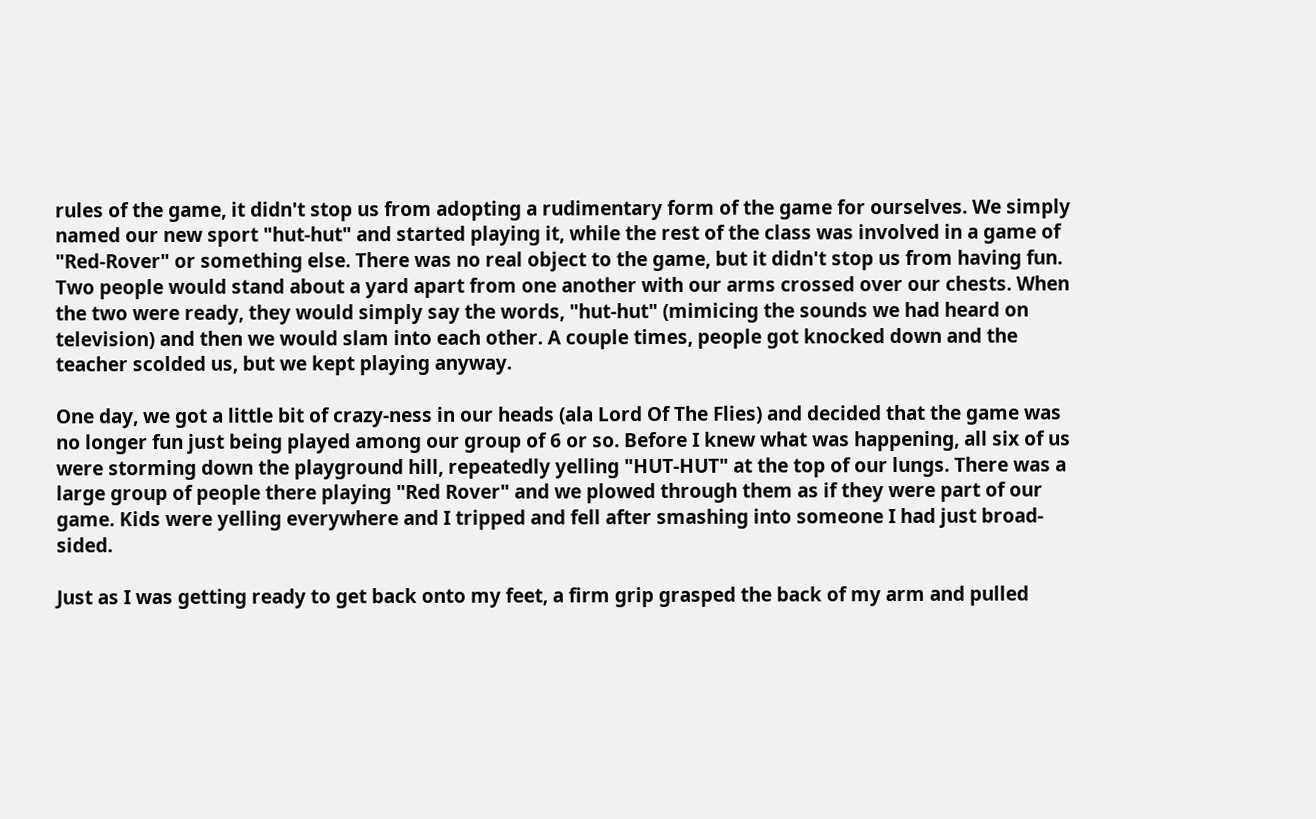rules of the game, it didn't stop us from adopting a rudimentary form of the game for ourselves. We simply named our new sport "hut-hut" and started playing it, while the rest of the class was involved in a game of "Red-Rover" or something else. There was no real object to the game, but it didn't stop us from having fun. Two people would stand about a yard apart from one another with our arms crossed over our chests. When the two were ready, they would simply say the words, "hut-hut" (mimicing the sounds we had heard on television) and then we would slam into each other. A couple times, people got knocked down and the teacher scolded us, but we kept playing anyway.

One day, we got a little bit of crazy-ness in our heads (ala Lord Of The Flies) and decided that the game was no longer fun just being played among our group of 6 or so. Before I knew what was happening, all six of us were storming down the playground hill, repeatedly yelling "HUT-HUT" at the top of our lungs. There was a large group of people there playing "Red Rover" and we plowed through them as if they were part of our game. Kids were yelling everywhere and I tripped and fell after smashing into someone I had just broad-sided.

Just as I was getting ready to get back onto my feet, a firm grip grasped the back of my arm and pulled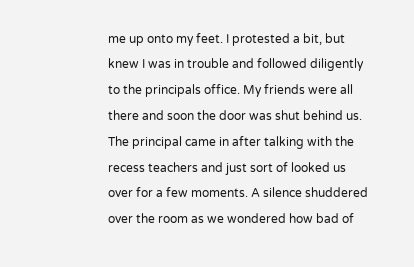me up onto my feet. I protested a bit, but knew I was in trouble and followed diligently to the principals office. My friends were all there and soon the door was shut behind us. The principal came in after talking with the recess teachers and just sort of looked us over for a few moments. A silence shuddered over the room as we wondered how bad of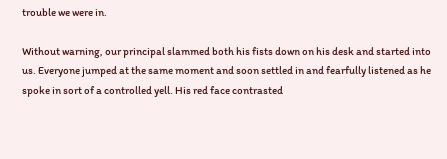trouble we were in.

Without warning, our principal slammed both his fists down on his desk and started into us. Everyone jumped at the same moment and soon settled in and fearfully listened as he spoke in sort of a controlled yell. His red face contrasted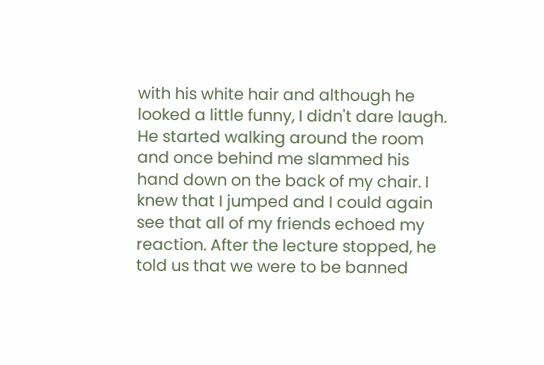with his white hair and although he looked a little funny, I didn't dare laugh. He started walking around the room and once behind me slammed his hand down on the back of my chair. I knew that I jumped and I could again see that all of my friends echoed my reaction. After the lecture stopped, he told us that we were to be banned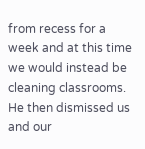from recess for a week and at this time we would instead be cleaning classrooms. He then dismissed us and our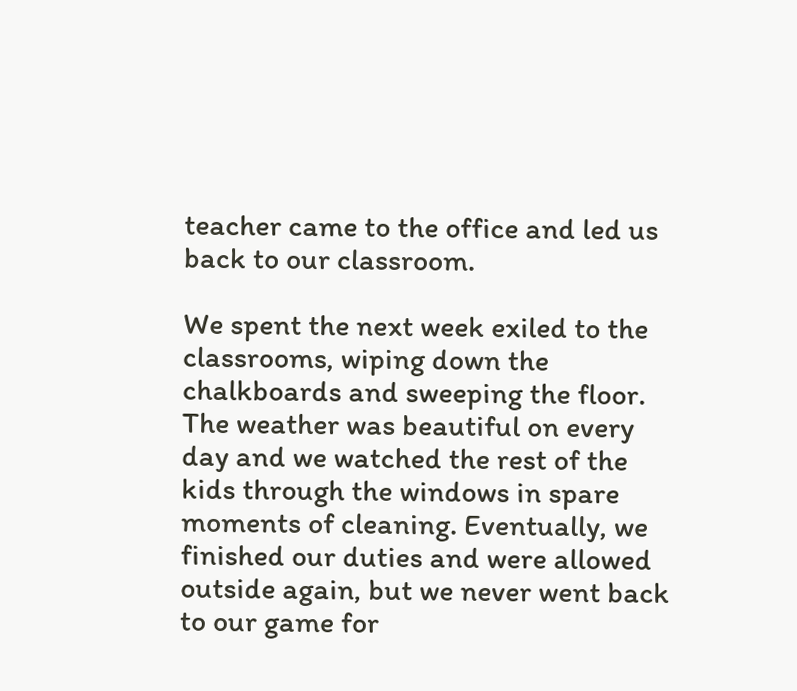teacher came to the office and led us back to our classroom.

We spent the next week exiled to the classrooms, wiping down the chalkboards and sweeping the floor. The weather was beautiful on every day and we watched the rest of the kids through the windows in spare moments of cleaning. Eventually, we finished our duties and were allowed outside again, but we never went back to our game for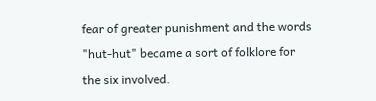fear of greater punishment and the words "hut-hut" became a sort of folklore for the six involved.